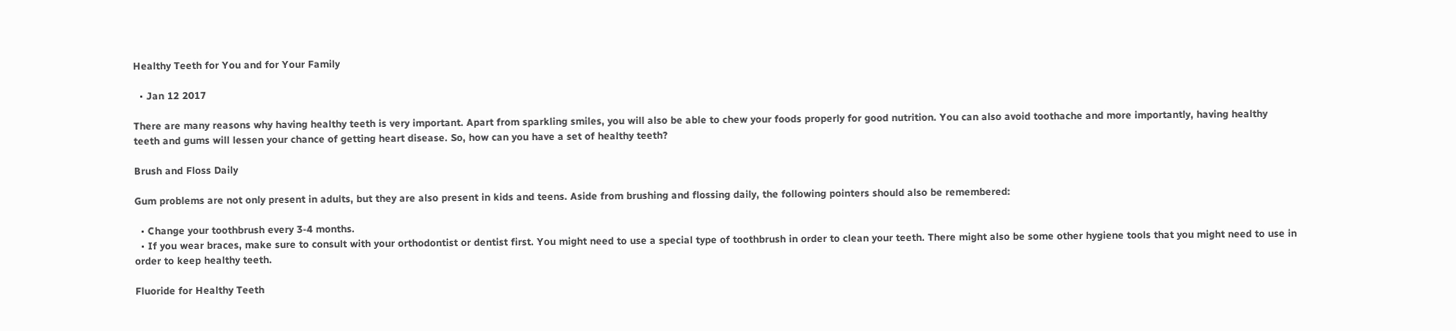Healthy Teeth for You and for Your Family

  • Jan 12 2017

There are many reasons why having healthy teeth is very important. Apart from sparkling smiles, you will also be able to chew your foods properly for good nutrition. You can also avoid toothache and more importantly, having healthy teeth and gums will lessen your chance of getting heart disease. So, how can you have a set of healthy teeth?

Brush and Floss Daily

Gum problems are not only present in adults, but they are also present in kids and teens. Aside from brushing and flossing daily, the following pointers should also be remembered:

  • Change your toothbrush every 3-4 months.
  • If you wear braces, make sure to consult with your orthodontist or dentist first. You might need to use a special type of toothbrush in order to clean your teeth. There might also be some other hygiene tools that you might need to use in order to keep healthy teeth.

Fluoride for Healthy Teeth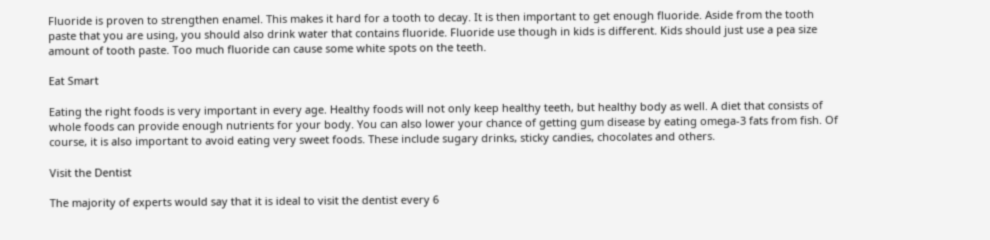Fluoride is proven to strengthen enamel. This makes it hard for a tooth to decay. It is then important to get enough fluoride. Aside from the tooth paste that you are using, you should also drink water that contains fluoride. Fluoride use though in kids is different. Kids should just use a pea size amount of tooth paste. Too much fluoride can cause some white spots on the teeth.

Eat Smart

Eating the right foods is very important in every age. Healthy foods will not only keep healthy teeth, but healthy body as well. A diet that consists of whole foods can provide enough nutrients for your body. You can also lower your chance of getting gum disease by eating omega-3 fats from fish. Of course, it is also important to avoid eating very sweet foods. These include sugary drinks, sticky candies, chocolates and others.

Visit the Dentist

The majority of experts would say that it is ideal to visit the dentist every 6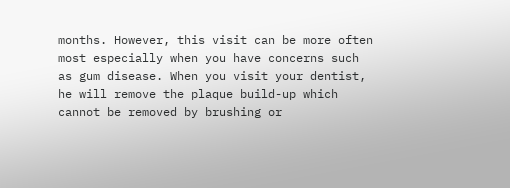months. However, this visit can be more often most especially when you have concerns such as gum disease. When you visit your dentist, he will remove the plaque build-up which cannot be removed by brushing or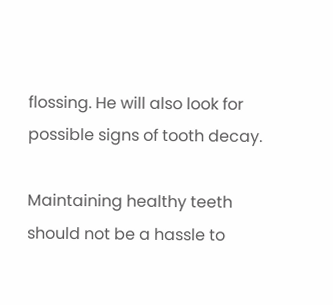flossing. He will also look for possible signs of tooth decay.

Maintaining healthy teeth should not be a hassle to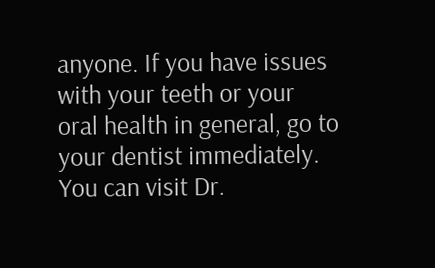anyone. If you have issues with your teeth or your oral health in general, go to your dentist immediately. You can visit Dr.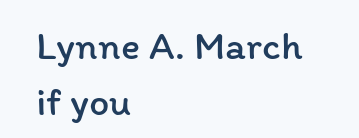Lynne A. March if you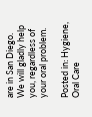are in San Diego. We will gladly help you, regardless of your oral problem.

Posted in: Hygiene, Oral Care